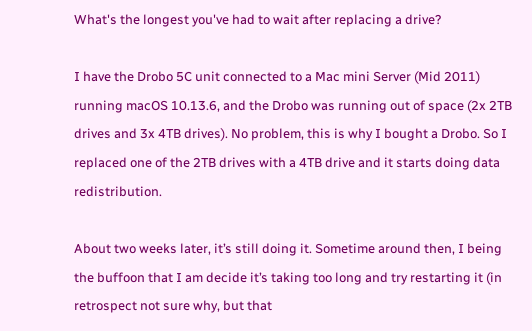What's the longest you've had to wait after replacing a drive?

I have the Drobo 5C unit connected to a Mac mini Server (Mid 2011) running macOS 10.13.6, and the Drobo was running out of space (2x 2TB drives and 3x 4TB drives). No problem, this is why I bought a Drobo. So I replaced one of the 2TB drives with a 4TB drive and it starts doing data redistribution.

About two weeks later, it’s still doing it. Sometime around then, I being the buffoon that I am decide it’s taking too long and try restarting it (in retrospect not sure why, but that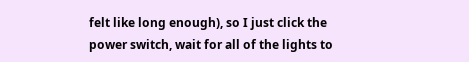felt like long enough), so I just click the power switch, wait for all of the lights to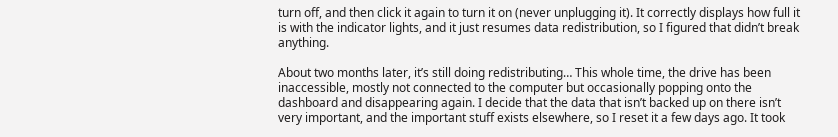turn off, and then click it again to turn it on (never unplugging it). It correctly displays how full it is with the indicator lights, and it just resumes data redistribution, so I figured that didn’t break anything.

About two months later, it’s still doing redistributing… This whole time, the drive has been inaccessible, mostly not connected to the computer but occasionally popping onto the dashboard and disappearing again. I decide that the data that isn’t backed up on there isn’t very important, and the important stuff exists elsewhere, so I reset it a few days ago. It took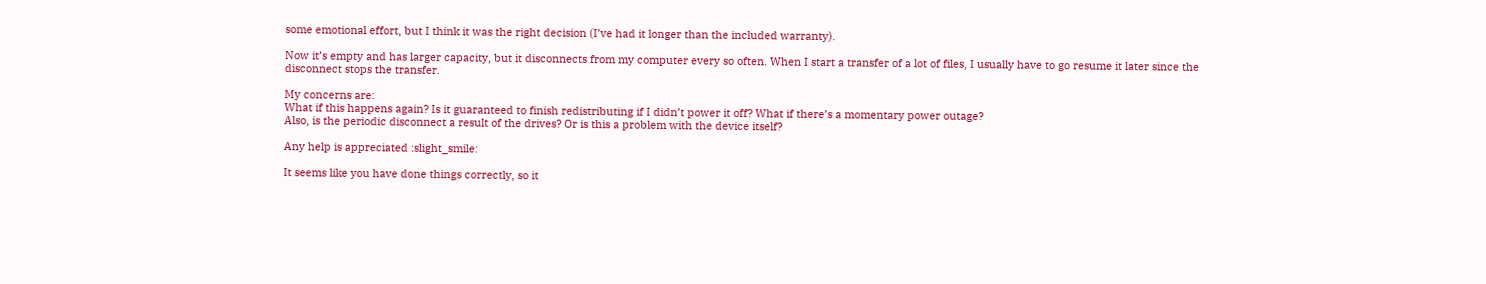some emotional effort, but I think it was the right decision (I’ve had it longer than the included warranty).

Now it’s empty and has larger capacity, but it disconnects from my computer every so often. When I start a transfer of a lot of files, I usually have to go resume it later since the disconnect stops the transfer.

My concerns are:
What if this happens again? Is it guaranteed to finish redistributing if I didn’t power it off? What if there’s a momentary power outage?
Also, is the periodic disconnect a result of the drives? Or is this a problem with the device itself?

Any help is appreciated :slight_smile:

It seems like you have done things correctly, so it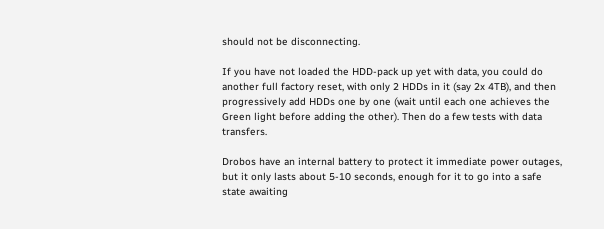should not be disconnecting.

If you have not loaded the HDD-pack up yet with data, you could do another full factory reset, with only 2 HDDs in it (say 2x 4TB), and then progressively add HDDs one by one (wait until each one achieves the Green light before adding the other). Then do a few tests with data transfers.

Drobos have an internal battery to protect it immediate power outages, but it only lasts about 5-10 seconds, enough for it to go into a safe state awaiting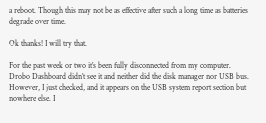a reboot. Though this may not be as effective after such a long time as batteries degrade over time.

Ok thanks! I will try that.

For the past week or two it’s been fully disconnected from my computer. Drobo Dashboard didn’t see it and neither did the disk manager nor USB bus. However, I just checked, and it appears on the USB system report section but nowhere else. I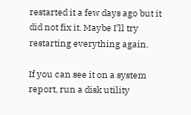restarted it a few days ago but it did not fix it. Maybe I’ll try restarting everything again.

If you can see it on a system report, run a disk utility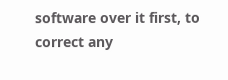software over it first, to correct any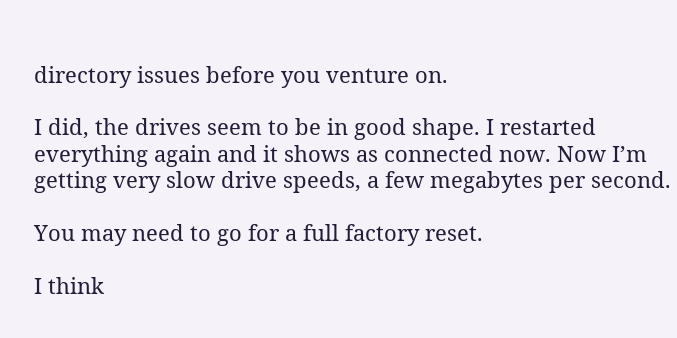directory issues before you venture on.

I did, the drives seem to be in good shape. I restarted everything again and it shows as connected now. Now I’m getting very slow drive speeds, a few megabytes per second.

You may need to go for a full factory reset.

I think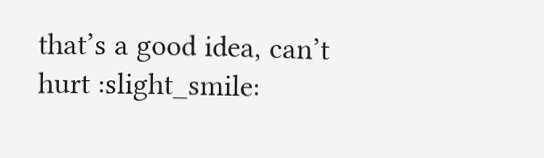that’s a good idea, can’t hurt :slight_smile: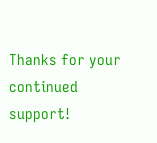Thanks for your continued support!